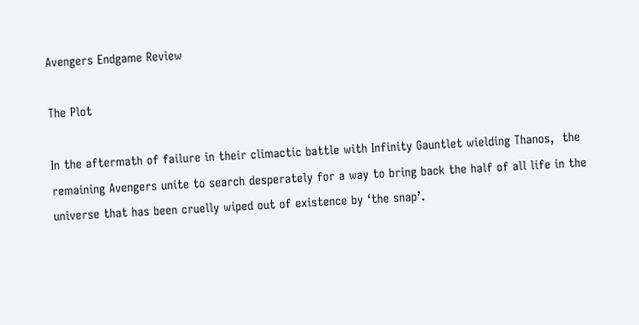Avengers Endgame Review

The Plot

In the aftermath of failure in their climactic battle with Infinity Gauntlet wielding Thanos,  the remaining Avengers unite to search desperately for a way to bring back the half of all life in the universe that has been cruelly wiped out of existence by ‘the snap’.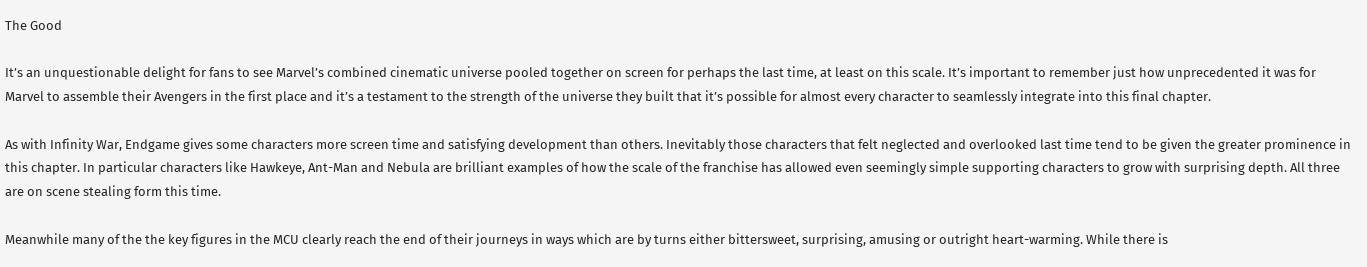The Good

It’s an unquestionable delight for fans to see Marvel’s combined cinematic universe pooled together on screen for perhaps the last time, at least on this scale. It’s important to remember just how unprecedented it was for Marvel to assemble their Avengers in the first place and it’s a testament to the strength of the universe they built that it’s possible for almost every character to seamlessly integrate into this final chapter.

As with Infinity War, Endgame gives some characters more screen time and satisfying development than others. Inevitably those characters that felt neglected and overlooked last time tend to be given the greater prominence in this chapter. In particular characters like Hawkeye, Ant-Man and Nebula are brilliant examples of how the scale of the franchise has allowed even seemingly simple supporting characters to grow with surprising depth. All three are on scene stealing form this time.

Meanwhile many of the the key figures in the MCU clearly reach the end of their journeys in ways which are by turns either bittersweet, surprising, amusing or outright heart-warming. While there is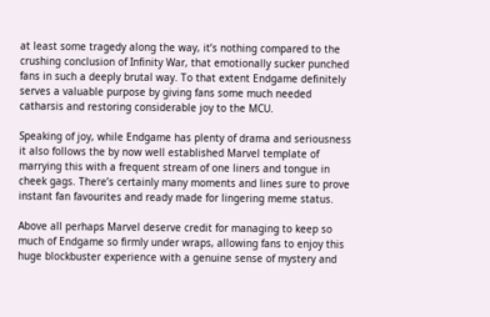at least some tragedy along the way, it’s nothing compared to the crushing conclusion of Infinity War, that emotionally sucker punched fans in such a deeply brutal way. To that extent Endgame definitely serves a valuable purpose by giving fans some much needed catharsis and restoring considerable joy to the MCU.

Speaking of joy, while Endgame has plenty of drama and seriousness it also follows the by now well established Marvel template of marrying this with a frequent stream of one liners and tongue in cheek gags. There’s certainly many moments and lines sure to prove instant fan favourites and ready made for lingering meme status.

Above all perhaps Marvel deserve credit for managing to keep so much of Endgame so firmly under wraps, allowing fans to enjoy this huge blockbuster experience with a genuine sense of mystery and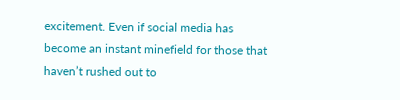excitement. Even if social media has become an instant minefield for those that haven’t rushed out to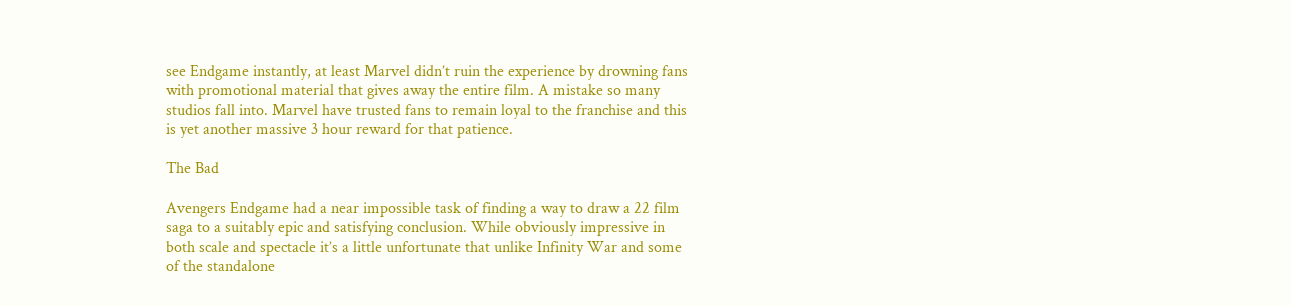see Endgame instantly, at least Marvel didn’t ruin the experience by drowning fans with promotional material that gives away the entire film. A mistake so many studios fall into. Marvel have trusted fans to remain loyal to the franchise and this is yet another massive 3 hour reward for that patience.

The Bad

Avengers Endgame had a near impossible task of finding a way to draw a 22 film saga to a suitably epic and satisfying conclusion. While obviously impressive in both scale and spectacle it’s a little unfortunate that unlike Infinity War and some of the standalone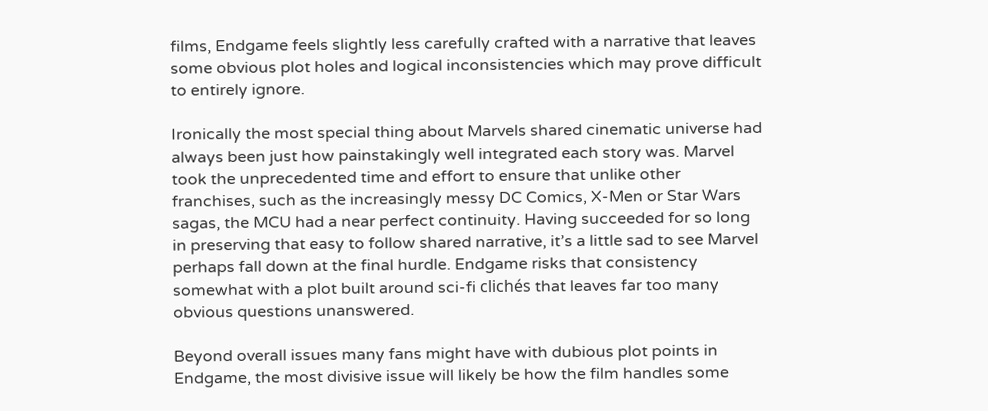films, Endgame feels slightly less carefully crafted with a narrative that leaves some obvious plot holes and logical inconsistencies which may prove difficult to entirely ignore.

Ironically the most special thing about Marvels shared cinematic universe had always been just how painstakingly well integrated each story was. Marvel took the unprecedented time and effort to ensure that unlike other franchises, such as the increasingly messy DC Comics, X-Men or Star Wars sagas, the MCU had a near perfect continuity. Having succeeded for so long in preserving that easy to follow shared narrative, it’s a little sad to see Marvel perhaps fall down at the final hurdle. Endgame risks that consistency somewhat with a plot built around sci-fi clichés that leaves far too many obvious questions unanswered.

Beyond overall issues many fans might have with dubious plot points in Endgame, the most divisive issue will likely be how the film handles some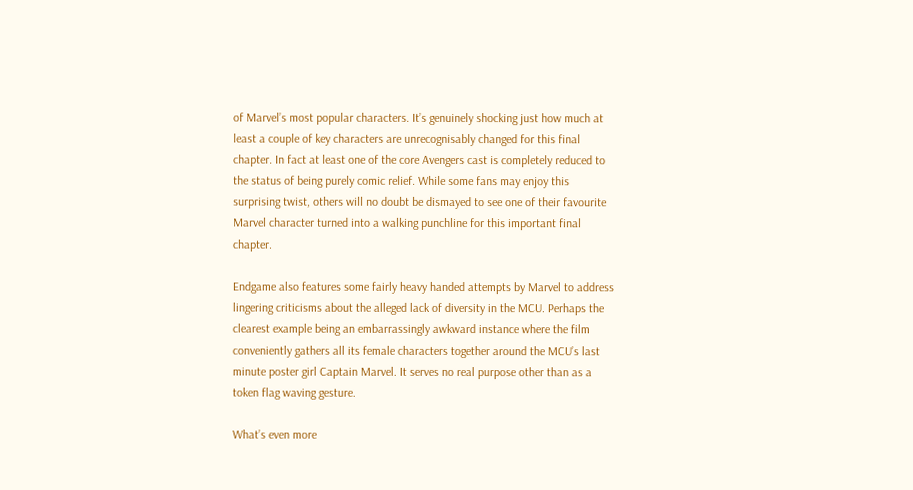of Marvel’s most popular characters. It’s genuinely shocking just how much at least a couple of key characters are unrecognisably changed for this final chapter. In fact at least one of the core Avengers cast is completely reduced to the status of being purely comic relief. While some fans may enjoy this surprising twist, others will no doubt be dismayed to see one of their favourite Marvel character turned into a walking punchline for this important final chapter.

Endgame also features some fairly heavy handed attempts by Marvel to address lingering criticisms about the alleged lack of diversity in the MCU. Perhaps the clearest example being an embarrassingly awkward instance where the film conveniently gathers all its female characters together around the MCU’s last minute poster girl Captain Marvel. It serves no real purpose other than as a token flag waving gesture.

What’s even more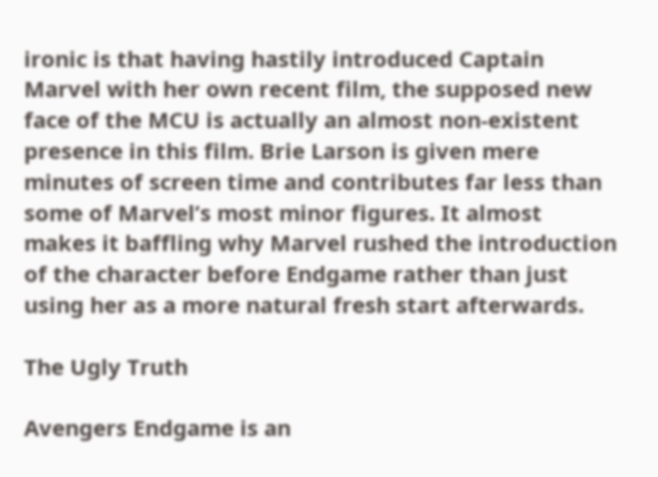ironic is that having hastily introduced Captain Marvel with her own recent film, the supposed new face of the MCU is actually an almost non-existent presence in this film. Brie Larson is given mere minutes of screen time and contributes far less than some of Marvel’s most minor figures. It almost makes it baffling why Marvel rushed the introduction of the character before Endgame rather than just using her as a more natural fresh start afterwards.

The Ugly Truth

Avengers Endgame is an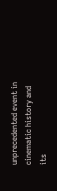unprecedented event in cinematic history and its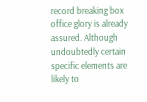record breaking box office glory is already assured. Although undoubtedly certain specific elements are likely to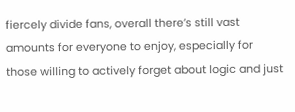fiercely divide fans, overall there’s still vast amounts for everyone to enjoy, especially for those willing to actively forget about logic and just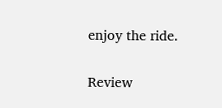enjoy the ride.

Review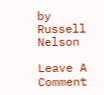by Russell Nelson

Leave A Comment